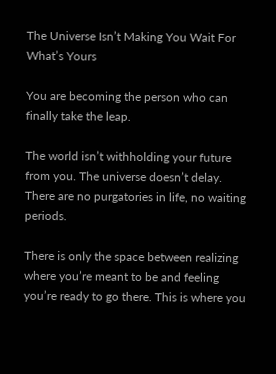The Universe Isn’t Making You Wait For What’s Yours

You are becoming the person who can finally take the leap.

The world isn’t withholding your future from you. The universe doesn’t delay. There are no purgatories in life, no waiting periods.

There is only the space between realizing where you’re meant to be and feeling you’re ready to go there. This is where you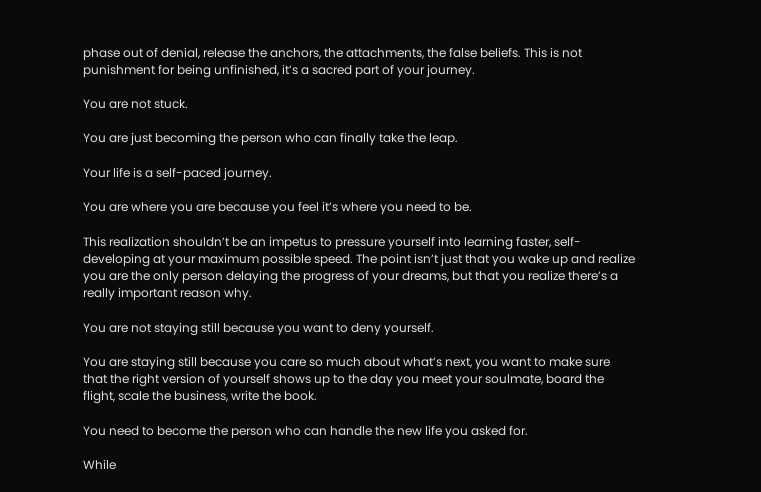phase out of denial, release the anchors, the attachments, the false beliefs. This is not punishment for being unfinished, it’s a sacred part of your journey.

You are not stuck.

You are just becoming the person who can finally take the leap.

Your life is a self-paced journey.

You are where you are because you feel it’s where you need to be.

This realization shouldn’t be an impetus to pressure yourself into learning faster, self-developing at your maximum possible speed. The point isn’t just that you wake up and realize you are the only person delaying the progress of your dreams, but that you realize there’s a really important reason why.

You are not staying still because you want to deny yourself.

You are staying still because you care so much about what’s next, you want to make sure that the right version of yourself shows up to the day you meet your soulmate, board the flight, scale the business, write the book.

You need to become the person who can handle the new life you asked for.

While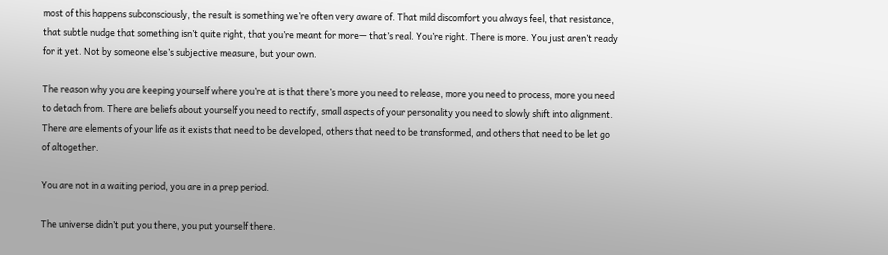most of this happens subconsciously, the result is something we’re often very aware of. That mild discomfort you always feel, that resistance, that subtle nudge that something isn’t quite right, that you’re meant for more— that’s real. You’re right. There is more. You just aren’t ready for it yet. Not by someone else’s subjective measure, but your own.

The reason why you are keeping yourself where you’re at is that there’s more you need to release, more you need to process, more you need to detach from. There are beliefs about yourself you need to rectify, small aspects of your personality you need to slowly shift into alignment. There are elements of your life as it exists that need to be developed, others that need to be transformed, and others that need to be let go of altogether.

You are not in a waiting period, you are in a prep period.

The universe didn’t put you there, you put yourself there.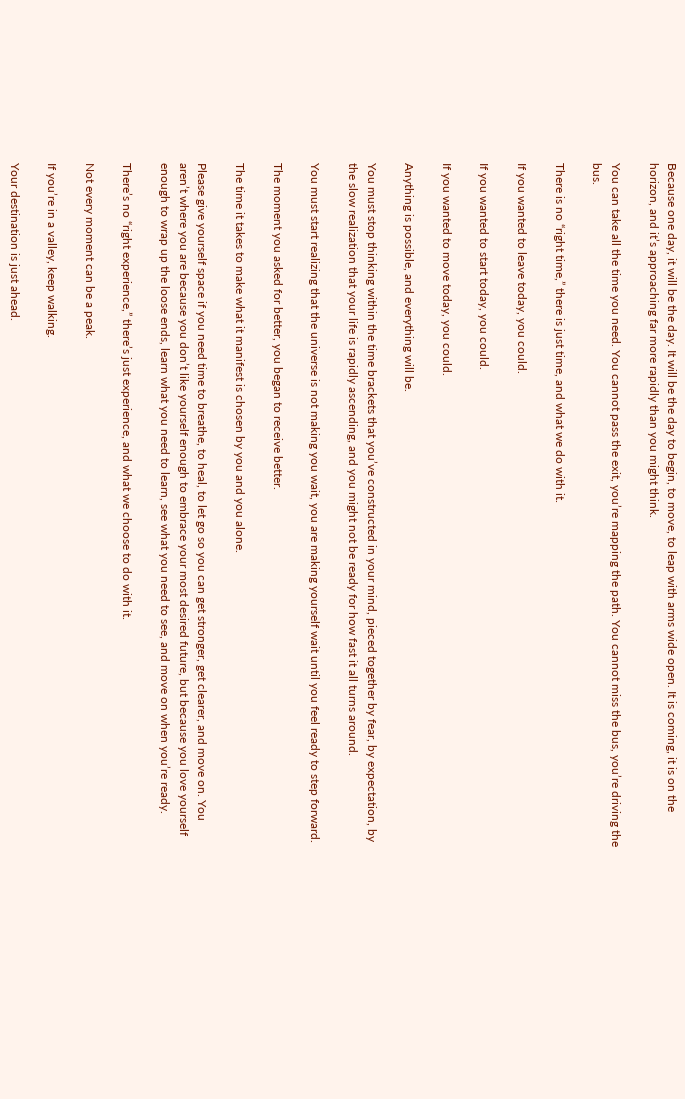Because one day, it will be the day. It will be the day to begin, to move, to leap with arms wide open. It is coming, it is on the horizon, and it’s approaching far more rapidly than you might think.

You can take all the time you need. You cannot pass the exit, you’re mapping the path. You cannot miss the bus, you’re driving the bus.

There is no “right time,” there is just time, and what we do with it.

If you wanted to leave today, you could.

If you wanted to start today, you could.

If you wanted to move today, you could.

Anything is possible, and everything will be.

You must stop thinking within the time brackets that you’ve constructed in your mind, pieced together by fear, by expectation, by the slow realization that your life is rapidly ascending, and you might not be ready for how fast it all turns around.

You must start realizing that the universe is not making you wait, you are making yourself wait until you feel ready to step forward.

The moment you asked for better, you began to receive better.

The time it takes to make what it manifest is chosen by you and you alone.

Please give yourself space if you need time to breathe, to heal, to let go so you can get stronger, get clearer, and move on. You aren’t where you are because you don’t like yourself enough to embrace your most desired future, but because you love yourself enough to wrap up the loose ends, learn what you need to learn, see what you need to see, and move on when you’re ready.

There’s no “right experience,” there’s just experience, and what we choose to do with it.

Not every moment can be a peak.

If you’re in a valley, keep walking.

Your destination is just ahead.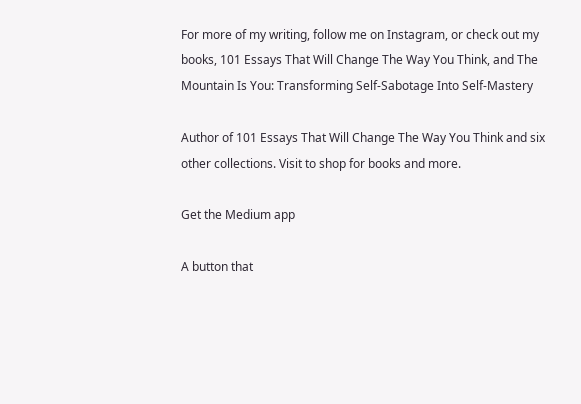For more of my writing, follow me on Instagram, or check out my books, 101 Essays That Will Change The Way You Think, and The Mountain Is You: Transforming Self-Sabotage Into Self-Mastery

Author of 101 Essays That Will Change The Way You Think and six other collections. Visit to shop for books and more.

Get the Medium app

A button that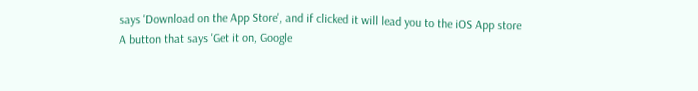says 'Download on the App Store', and if clicked it will lead you to the iOS App store
A button that says 'Get it on, Google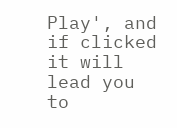Play', and if clicked it will lead you to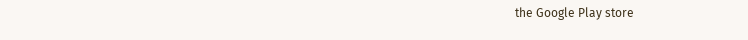the Google Play store